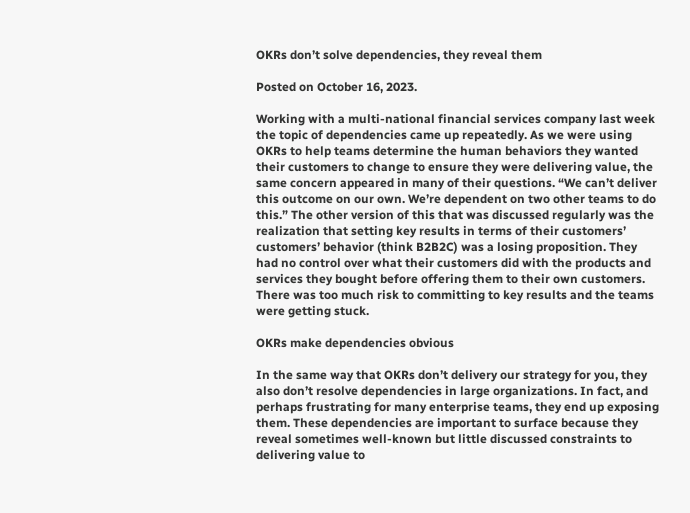OKRs don’t solve dependencies, they reveal them

Posted on October 16, 2023.

Working with a multi-national financial services company last week the topic of dependencies came up repeatedly. As we were using OKRs to help teams determine the human behaviors they wanted their customers to change to ensure they were delivering value, the same concern appeared in many of their questions. “We can’t deliver this outcome on our own. We’re dependent on two other teams to do this.” The other version of this that was discussed regularly was the realization that setting key results in terms of their customers’ customers’ behavior (think B2B2C) was a losing proposition. They had no control over what their customers did with the products and services they bought before offering them to their own customers. There was too much risk to committing to key results and the teams were getting stuck.

OKRs make dependencies obvious

In the same way that OKRs don’t delivery our strategy for you, they also don’t resolve dependencies in large organizations. In fact, and perhaps frustrating for many enterprise teams, they end up exposing them. These dependencies are important to surface because they reveal sometimes well-known but little discussed constraints to delivering value to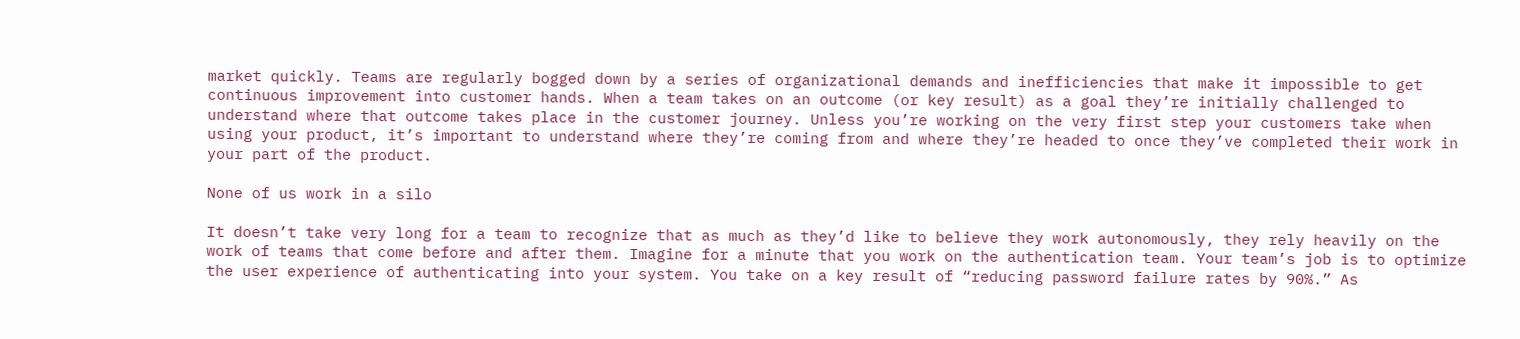market quickly. Teams are regularly bogged down by a series of organizational demands and inefficiencies that make it impossible to get continuous improvement into customer hands. When a team takes on an outcome (or key result) as a goal they’re initially challenged to understand where that outcome takes place in the customer journey. Unless you’re working on the very first step your customers take when using your product, it’s important to understand where they’re coming from and where they’re headed to once they’ve completed their work in your part of the product.

None of us work in a silo

It doesn’t take very long for a team to recognize that as much as they’d like to believe they work autonomously, they rely heavily on the work of teams that come before and after them. Imagine for a minute that you work on the authentication team. Your team’s job is to optimize the user experience of authenticating into your system. You take on a key result of “reducing password failure rates by 90%.” As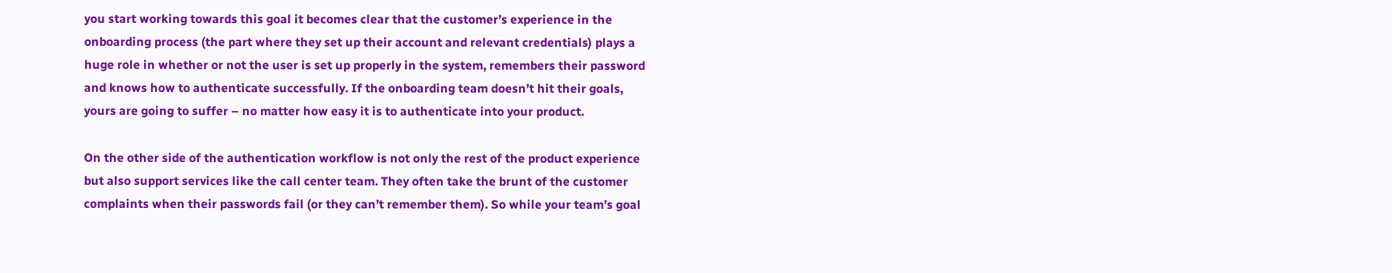you start working towards this goal it becomes clear that the customer’s experience in the onboarding process (the part where they set up their account and relevant credentials) plays a huge role in whether or not the user is set up properly in the system, remembers their password and knows how to authenticate successfully. If the onboarding team doesn’t hit their goals, yours are going to suffer – no matter how easy it is to authenticate into your product.

On the other side of the authentication workflow is not only the rest of the product experience but also support services like the call center team. They often take the brunt of the customer complaints when their passwords fail (or they can’t remember them). So while your team’s goal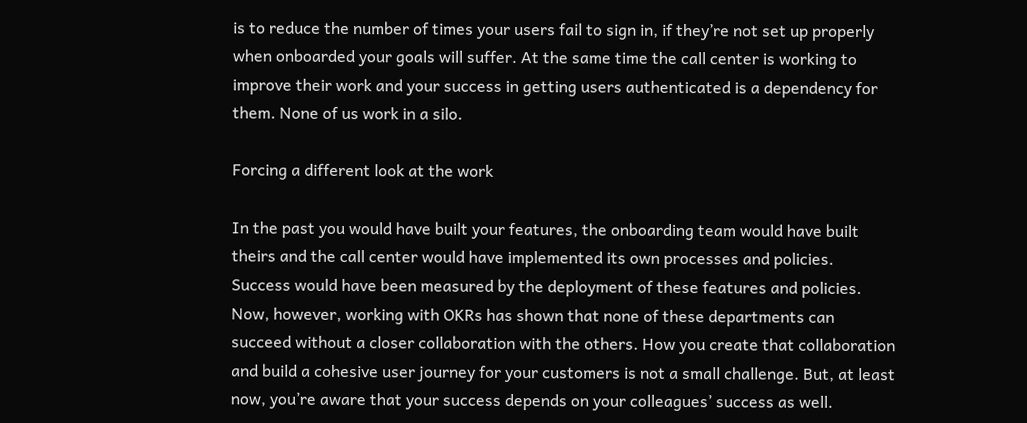is to reduce the number of times your users fail to sign in, if they’re not set up properly when onboarded your goals will suffer. At the same time the call center is working to improve their work and your success in getting users authenticated is a dependency for them. None of us work in a silo.

Forcing a different look at the work

In the past you would have built your features, the onboarding team would have built theirs and the call center would have implemented its own processes and policies. Success would have been measured by the deployment of these features and policies. Now, however, working with OKRs has shown that none of these departments can succeed without a closer collaboration with the others. How you create that collaboration and build a cohesive user journey for your customers is not a small challenge. But, at least now, you’re aware that your success depends on your colleagues’ success as well.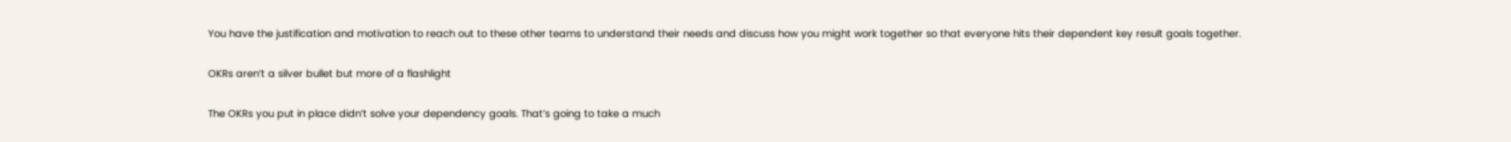You have the justification and motivation to reach out to these other teams to understand their needs and discuss how you might work together so that everyone hits their dependent key result goals together.

OKRs aren’t a silver bullet but more of a flashlight

The OKRs you put in place didn’t solve your dependency goals. That’s going to take a much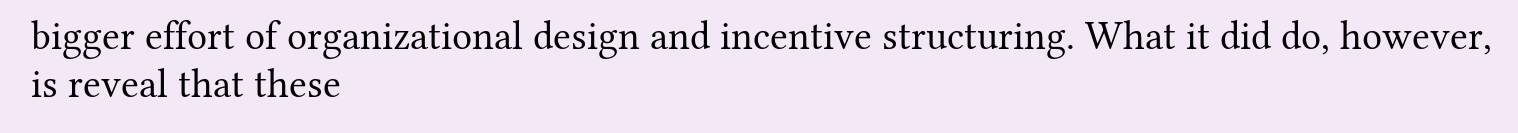bigger effort of organizational design and incentive structuring. What it did do, however, is reveal that these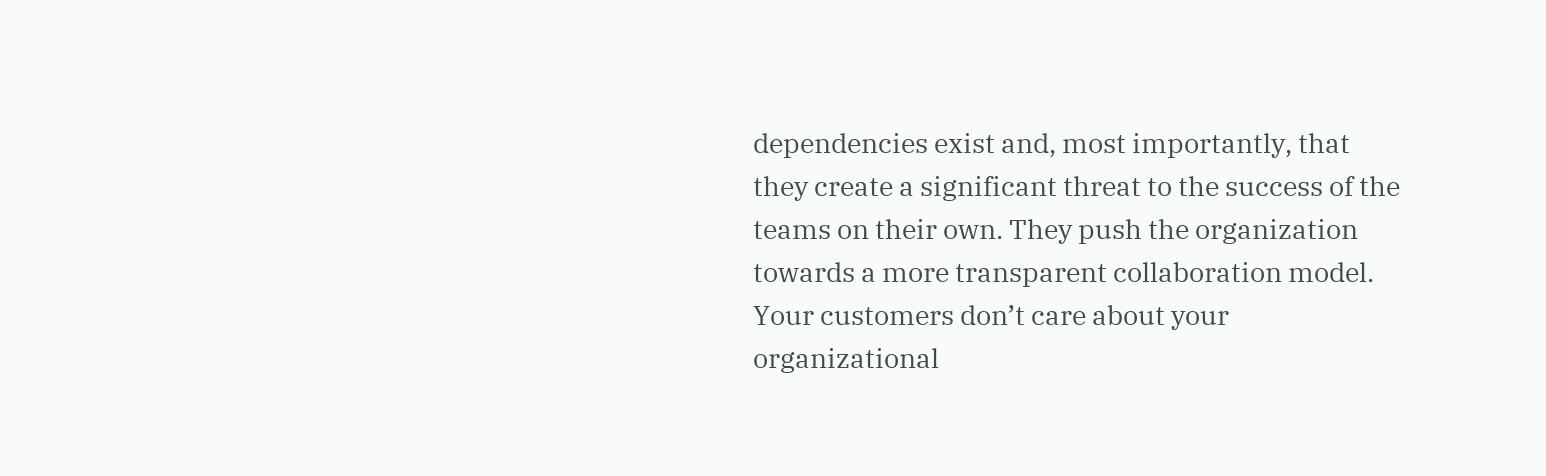dependencies exist and, most importantly, that they create a significant threat to the success of the teams on their own. They push the organization towards a more transparent collaboration model. Your customers don’t care about your organizational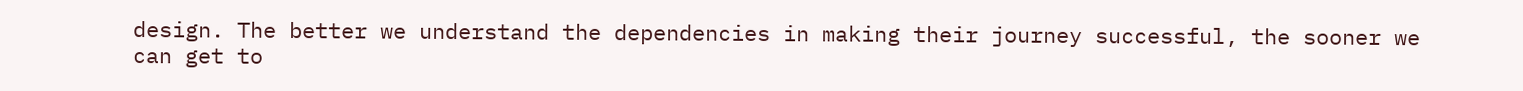design. The better we understand the dependencies in making their journey successful, the sooner we can get to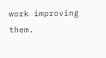work improving them.